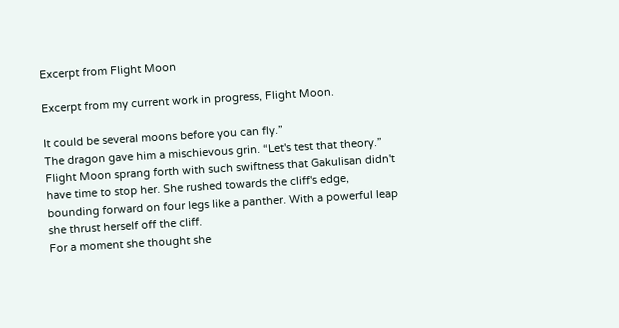Excerpt from Flight Moon

Excerpt from my current work in progress, Flight Moon.

It could be several moons before you can fly.”
The dragon gave him a mischievous grin. “Let's test that theory.”
Flight Moon sprang forth with such swiftness that Gakulisan didn't have time to stop her. She rushed towards the cliff's edge, bounding forward on four legs like a panther. With a powerful leap she thrust herself off the cliff.
For a moment she thought she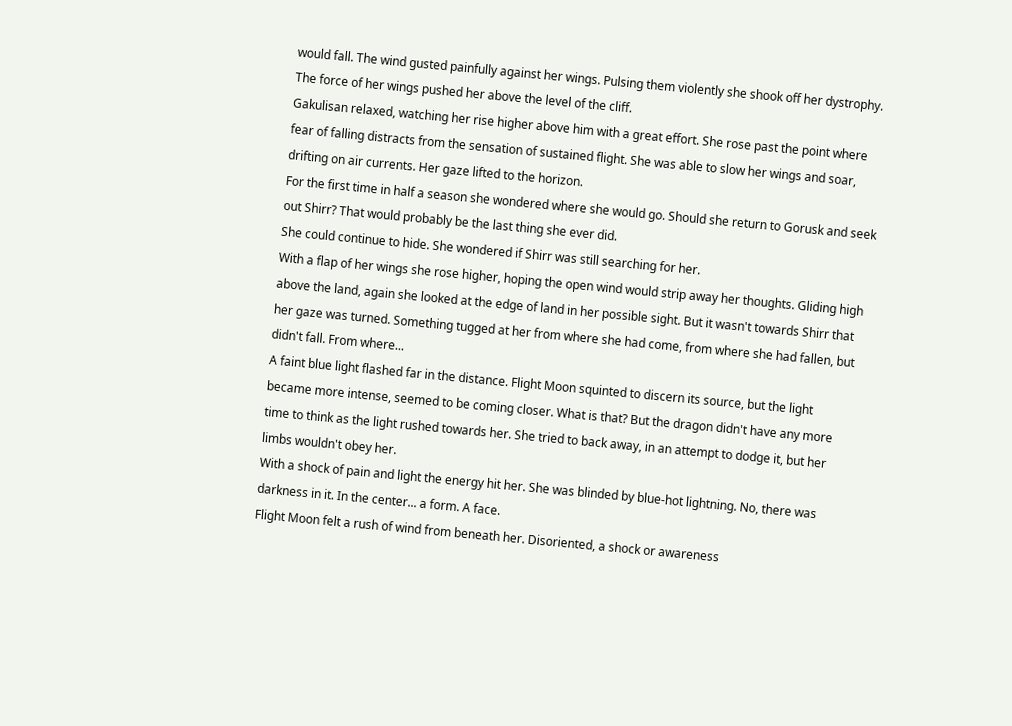would fall. The wind gusted painfully against her wings. Pulsing them violently she shook off her dystrophy. The force of her wings pushed her above the level of the cliff.
Gakulisan relaxed, watching her rise higher above him with a great effort. She rose past the point where fear of falling distracts from the sensation of sustained flight. She was able to slow her wings and soar, drifting on air currents. Her gaze lifted to the horizon.
For the first time in half a season she wondered where she would go. Should she return to Gorusk and seek out Shirr? That would probably be the last thing she ever did.
She could continue to hide. She wondered if Shirr was still searching for her.
With a flap of her wings she rose higher, hoping the open wind would strip away her thoughts. Gliding high above the land, again she looked at the edge of land in her possible sight. But it wasn't towards Shirr that her gaze was turned. Something tugged at her from where she had come, from where she had fallen, but didn't fall. From where...
A faint blue light flashed far in the distance. Flight Moon squinted to discern its source, but the light became more intense, seemed to be coming closer. What is that? But the dragon didn't have any more time to think as the light rushed towards her. She tried to back away, in an attempt to dodge it, but her limbs wouldn't obey her.
With a shock of pain and light the energy hit her. She was blinded by blue-hot lightning. No, there was darkness in it. In the center... a form. A face.
Flight Moon felt a rush of wind from beneath her. Disoriented, a shock or awareness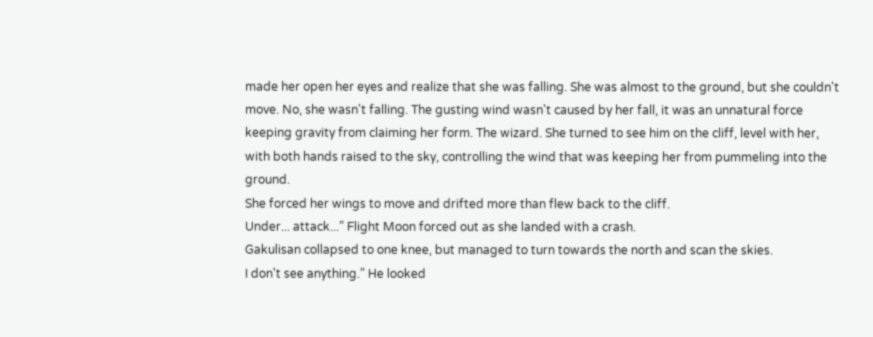made her open her eyes and realize that she was falling. She was almost to the ground, but she couldn't move. No, she wasn't falling. The gusting wind wasn't caused by her fall, it was an unnatural force keeping gravity from claiming her form. The wizard. She turned to see him on the cliff, level with her, with both hands raised to the sky, controlling the wind that was keeping her from pummeling into the ground.
She forced her wings to move and drifted more than flew back to the cliff.
Under... attack...” Flight Moon forced out as she landed with a crash.
Gakulisan collapsed to one knee, but managed to turn towards the north and scan the skies.
I don't see anything.” He looked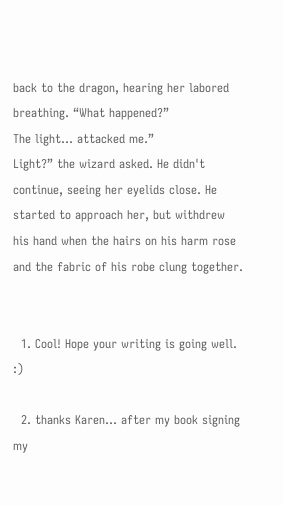back to the dragon, hearing her labored breathing. “What happened?”
The light... attacked me.”
Light?” the wizard asked. He didn't continue, seeing her eyelids close. He started to approach her, but withdrew his hand when the hairs on his harm rose and the fabric of his robe clung together.


  1. Cool! Hope your writing is going well. :)

  2. thanks Karen... after my book signing my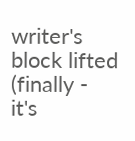writer's block lifted (finally - it's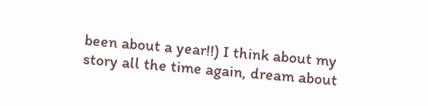been about a year!!) I think about my story all the time again, dream about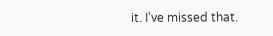it. I've missed that.